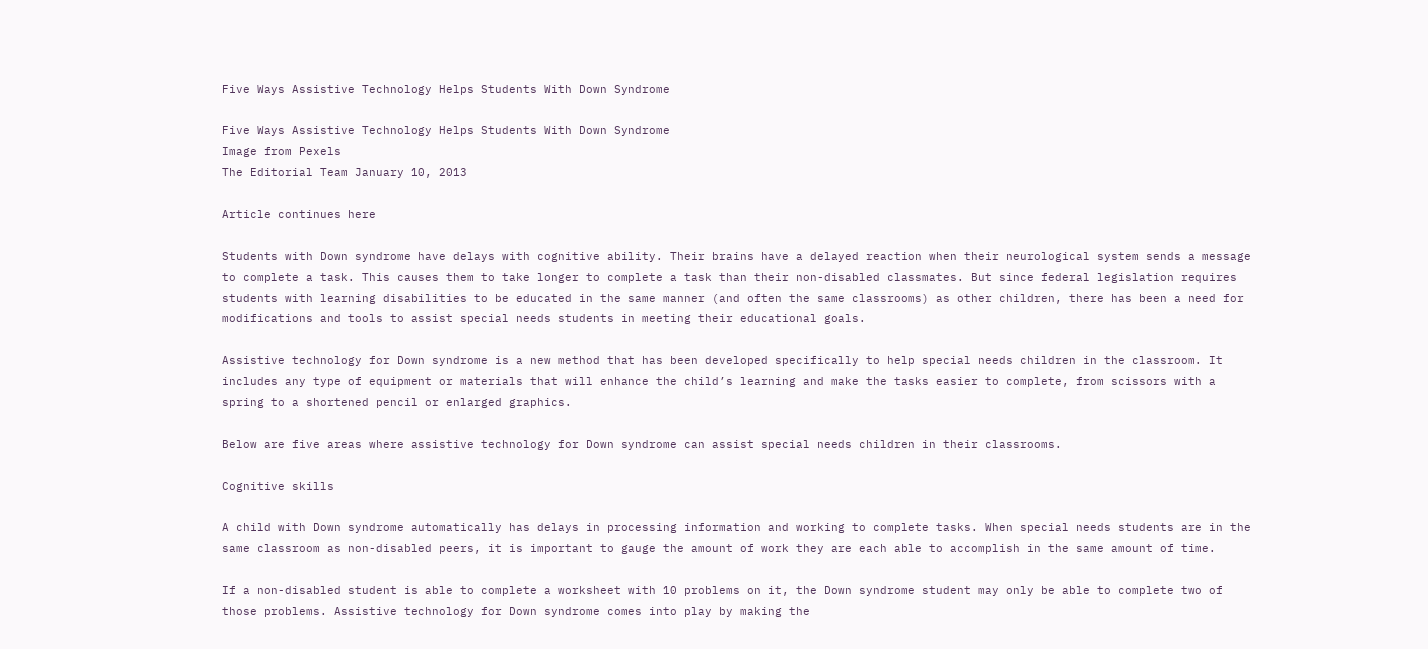Five Ways Assistive Technology Helps Students With Down Syndrome

Five Ways Assistive Technology Helps Students With Down Syndrome
Image from Pexels
The Editorial Team January 10, 2013

Article continues here

Students with Down syndrome have delays with cognitive ability. Their brains have a delayed reaction when their neurological system sends a message to complete a task. This causes them to take longer to complete a task than their non-disabled classmates. But since federal legislation requires students with learning disabilities to be educated in the same manner (and often the same classrooms) as other children, there has been a need for modifications and tools to assist special needs students in meeting their educational goals.

Assistive technology for Down syndrome is a new method that has been developed specifically to help special needs children in the classroom. It includes any type of equipment or materials that will enhance the child’s learning and make the tasks easier to complete, from scissors with a spring to a shortened pencil or enlarged graphics.

Below are five areas where assistive technology for Down syndrome can assist special needs children in their classrooms.

Cognitive skills

A child with Down syndrome automatically has delays in processing information and working to complete tasks. When special needs students are in the same classroom as non-disabled peers, it is important to gauge the amount of work they are each able to accomplish in the same amount of time.

If a non-disabled student is able to complete a worksheet with 10 problems on it, the Down syndrome student may only be able to complete two of those problems. Assistive technology for Down syndrome comes into play by making the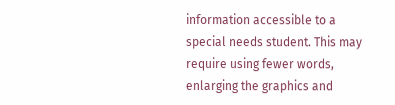information accessible to a special needs student. This may require using fewer words, enlarging the graphics and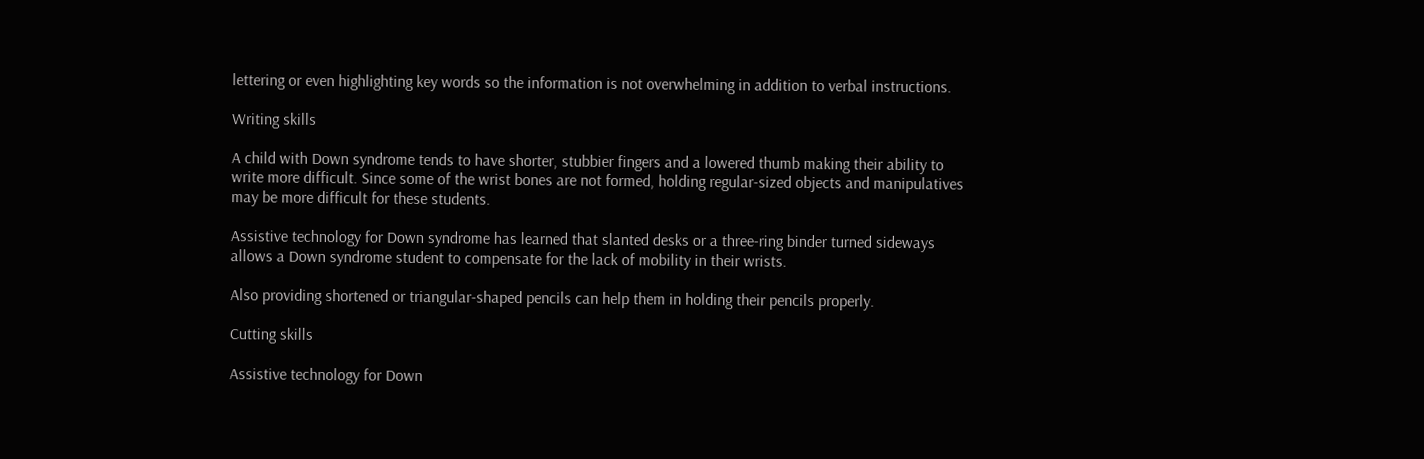lettering or even highlighting key words so the information is not overwhelming in addition to verbal instructions.

Writing skills

A child with Down syndrome tends to have shorter, stubbier fingers and a lowered thumb making their ability to write more difficult. Since some of the wrist bones are not formed, holding regular-sized objects and manipulatives may be more difficult for these students.

Assistive technology for Down syndrome has learned that slanted desks or a three-ring binder turned sideways allows a Down syndrome student to compensate for the lack of mobility in their wrists.

Also providing shortened or triangular-shaped pencils can help them in holding their pencils properly.

Cutting skills

Assistive technology for Down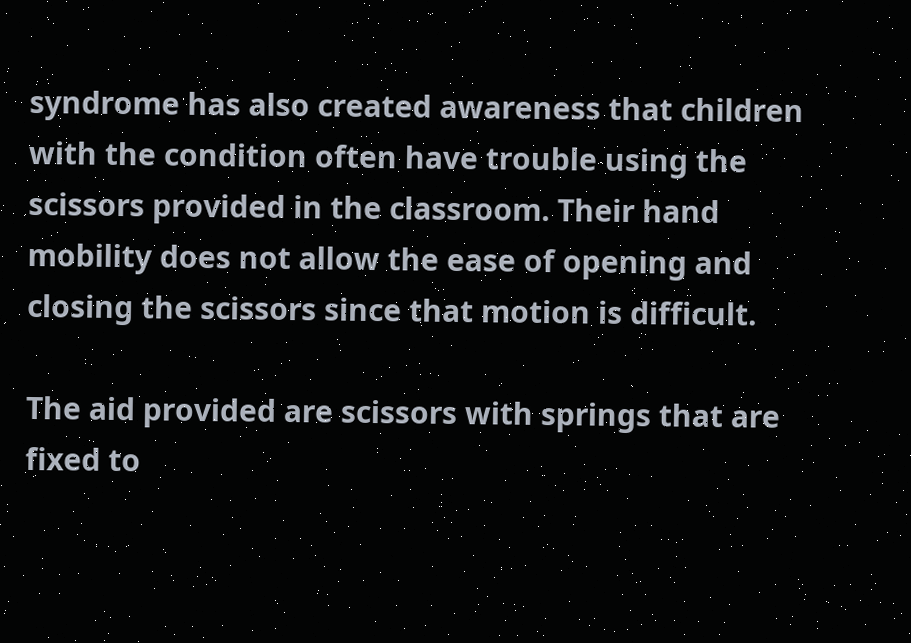syndrome has also created awareness that children with the condition often have trouble using the scissors provided in the classroom. Their hand mobility does not allow the ease of opening and closing the scissors since that motion is difficult.

The aid provided are scissors with springs that are fixed to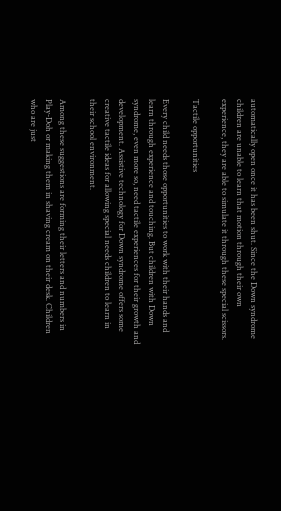automatically open once it has been shut. Since the Down syndrome children are unable to learn that motion through their own experience, they are able to simulate it through these special scissors.

Tactile opportunities

Every child needs those opportunities to work with their hands and learn through experience and touching. But children with Down syndrome, even more so, need tactile experiences for their growth and development. Assistive technology for Down syndrome offers some creative tactile ideas for allowing special needs children to learn in their school environment.

Among these suggestions are forming their letters and numbers in Play-Doh or making them in shaving cream on their desk. Children who are just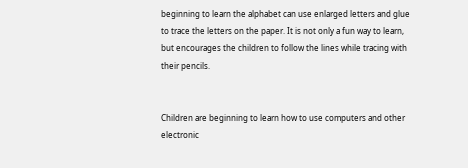beginning to learn the alphabet can use enlarged letters and glue to trace the letters on the paper. It is not only a fun way to learn, but encourages the children to follow the lines while tracing with their pencils.


Children are beginning to learn how to use computers and other electronic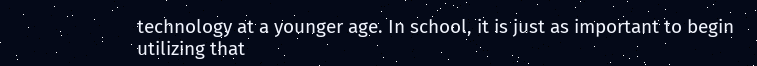technology at a younger age. In school, it is just as important to begin utilizing that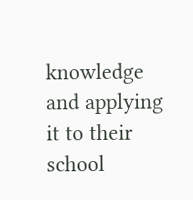knowledge and applying it to their school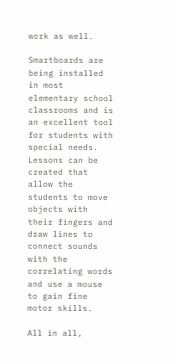work as well.

Smartboards are being installed in most elementary school classrooms and is an excellent tool for students with special needs. Lessons can be created that allow the students to move objects with their fingers and draw lines to connect sounds with the correlating words and use a mouse to gain fine motor skills.

All in all,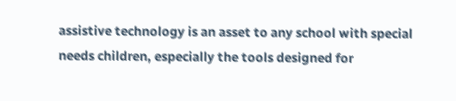assistive technology is an asset to any school with special needs children, especially the tools designed for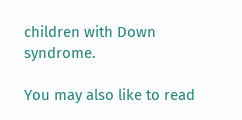children with Down syndrome.

You may also like to read